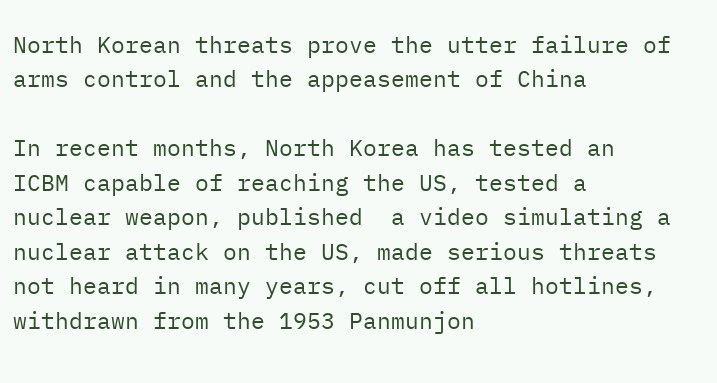North Korean threats prove the utter failure of arms control and the appeasement of China

In recent months, North Korea has tested an ICBM capable of reaching the US, tested a nuclear weapon, published  a video simulating a nuclear attack on the US, made serious threats not heard in many years, cut off all hotlines, withdrawn from the 1953 Panmunjon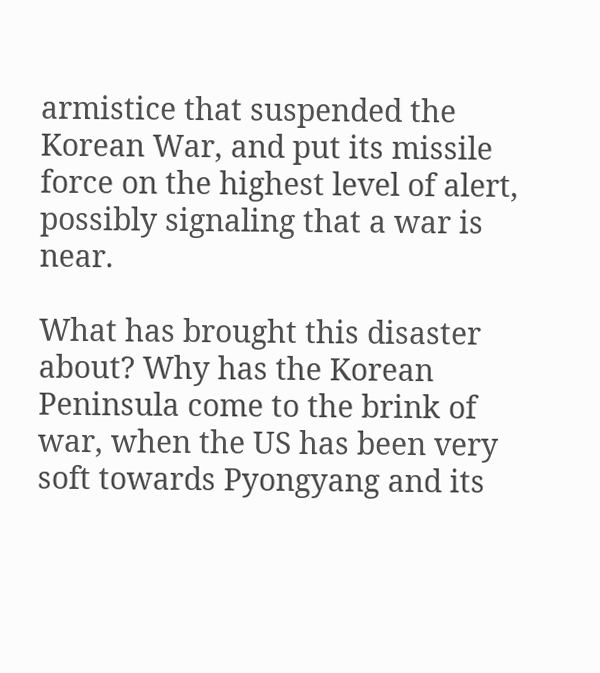armistice that suspended the Korean War, and put its missile force on the highest level of alert, possibly signaling that a war is near.

What has brought this disaster about? Why has the Korean Peninsula come to the brink of war, when the US has been very soft towards Pyongyang and its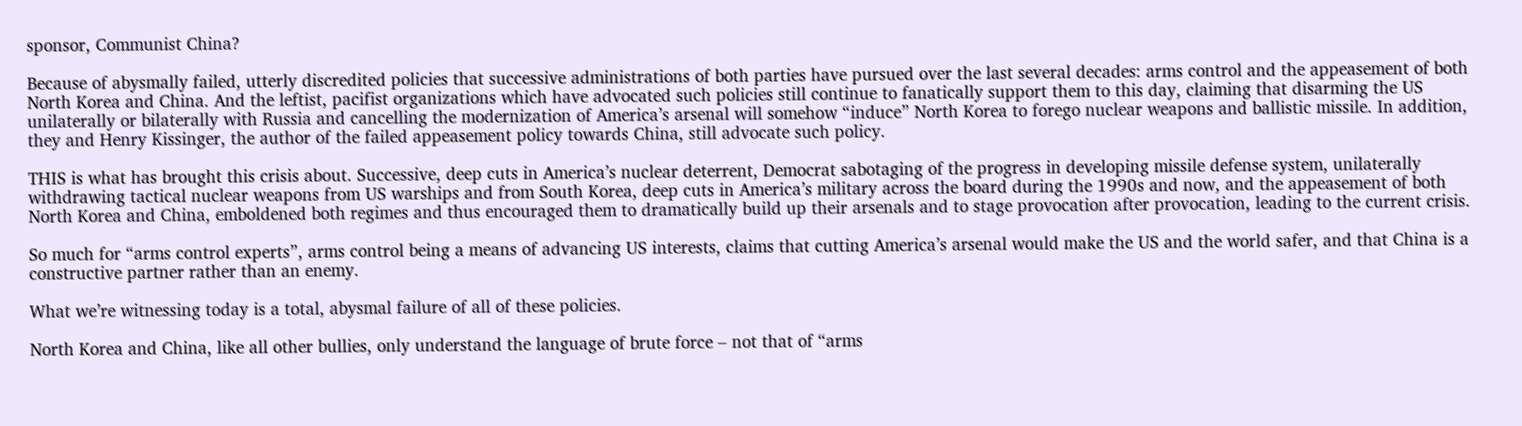sponsor, Communist China?

Because of abysmally failed, utterly discredited policies that successive administrations of both parties have pursued over the last several decades: arms control and the appeasement of both North Korea and China. And the leftist, pacifist organizations which have advocated such policies still continue to fanatically support them to this day, claiming that disarming the US unilaterally or bilaterally with Russia and cancelling the modernization of America’s arsenal will somehow “induce” North Korea to forego nuclear weapons and ballistic missile. In addition, they and Henry Kissinger, the author of the failed appeasement policy towards China, still advocate such policy.

THIS is what has brought this crisis about. Successive, deep cuts in America’s nuclear deterrent, Democrat sabotaging of the progress in developing missile defense system, unilaterally withdrawing tactical nuclear weapons from US warships and from South Korea, deep cuts in America’s military across the board during the 1990s and now, and the appeasement of both North Korea and China, emboldened both regimes and thus encouraged them to dramatically build up their arsenals and to stage provocation after provocation, leading to the current crisis.

So much for “arms control experts”, arms control being a means of advancing US interests, claims that cutting America’s arsenal would make the US and the world safer, and that China is a constructive partner rather than an enemy.

What we’re witnessing today is a total, abysmal failure of all of these policies.

North Korea and China, like all other bullies, only understand the language of brute force – not that of “arms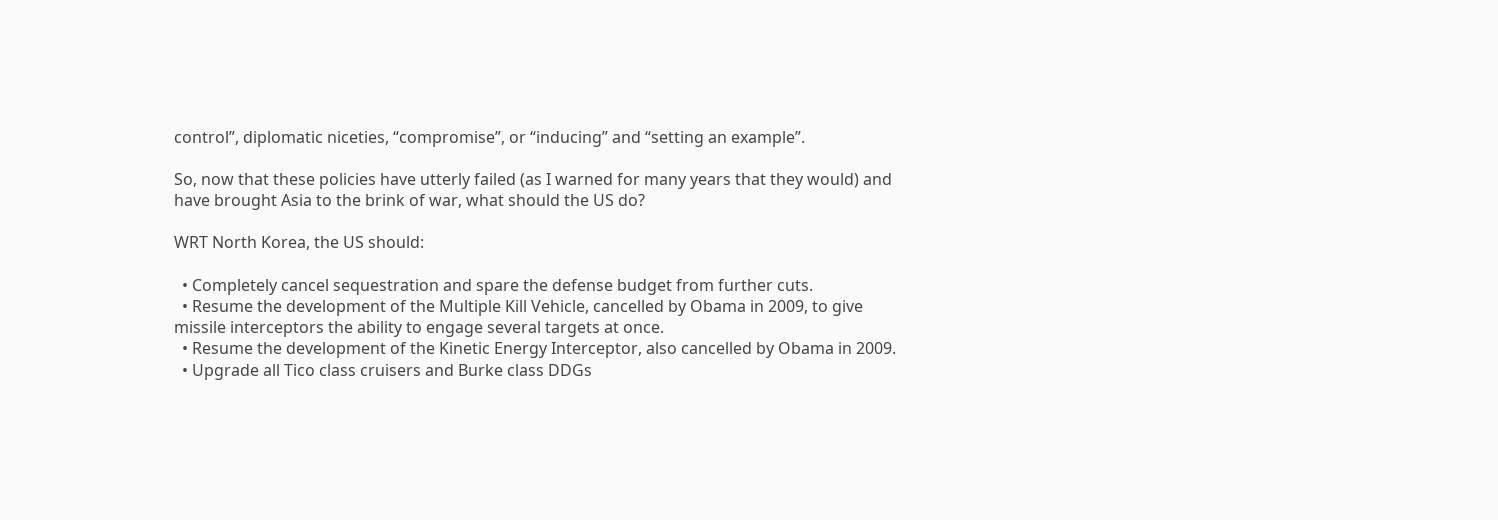control”, diplomatic niceties, “compromise”, or “inducing” and “setting an example”.

So, now that these policies have utterly failed (as I warned for many years that they would) and have brought Asia to the brink of war, what should the US do?

WRT North Korea, the US should:

  • Completely cancel sequestration and spare the defense budget from further cuts.
  • Resume the development of the Multiple Kill Vehicle, cancelled by Obama in 2009, to give missile interceptors the ability to engage several targets at once.
  • Resume the development of the Kinetic Energy Interceptor, also cancelled by Obama in 2009.
  • Upgrade all Tico class cruisers and Burke class DDGs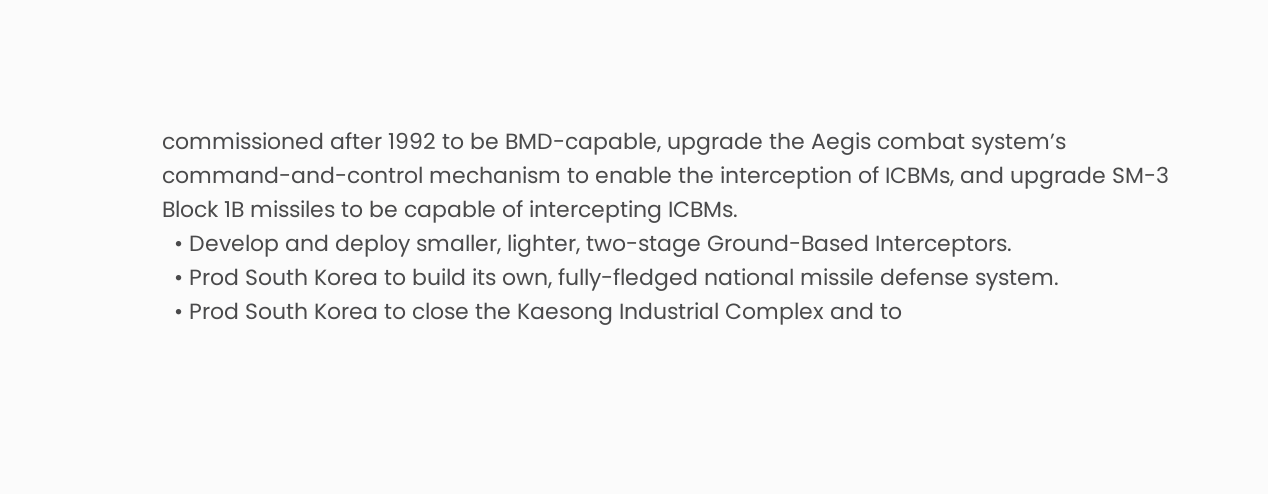commissioned after 1992 to be BMD-capable, upgrade the Aegis combat system’s command-and-control mechanism to enable the interception of ICBMs, and upgrade SM-3 Block 1B missiles to be capable of intercepting ICBMs.
  • Develop and deploy smaller, lighter, two-stage Ground-Based Interceptors.
  • Prod South Korea to build its own, fully-fledged national missile defense system.
  • Prod South Korea to close the Kaesong Industrial Complex and to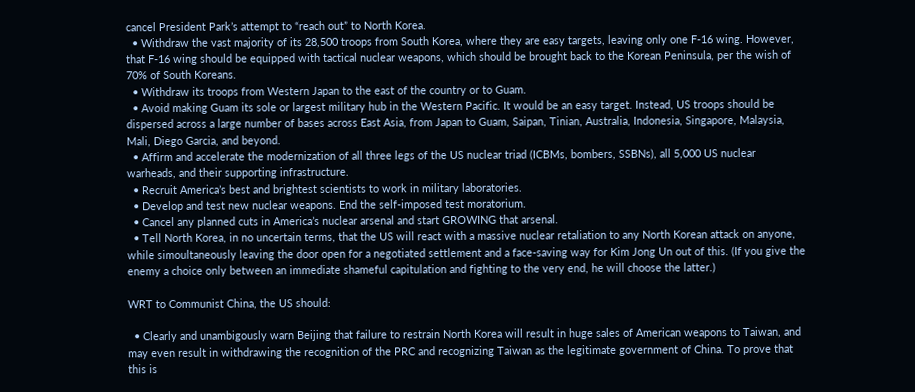cancel President Park’s attempt to “reach out” to North Korea.
  • Withdraw the vast majority of its 28,500 troops from South Korea, where they are easy targets, leaving only one F-16 wing. However, that F-16 wing should be equipped with tactical nuclear weapons, which should be brought back to the Korean Peninsula, per the wish of 70% of South Koreans.
  • Withdraw its troops from Western Japan to the east of the country or to Guam.
  • Avoid making Guam its sole or largest military hub in the Western Pacific. It would be an easy target. Instead, US troops should be dispersed across a large number of bases across East Asia, from Japan to Guam, Saipan, Tinian, Australia, Indonesia, Singapore, Malaysia, Mali, Diego Garcia, and beyond.
  • Affirm and accelerate the modernization of all three legs of the US nuclear triad (ICBMs, bombers, SSBNs), all 5,000 US nuclear warheads, and their supporting infrastructure.
  • Recruit America’s best and brightest scientists to work in military laboratories.
  • Develop and test new nuclear weapons. End the self-imposed test moratorium.
  • Cancel any planned cuts in America’s nuclear arsenal and start GROWING that arsenal.
  • Tell North Korea, in no uncertain terms, that the US will react with a massive nuclear retaliation to any North Korean attack on anyone, while simoultaneously leaving the door open for a negotiated settlement and a face-saving way for Kim Jong Un out of this. (If you give the enemy a choice only between an immediate shameful capitulation and fighting to the very end, he will choose the latter.)

WRT to Communist China, the US should:

  • Clearly and unambigously warn Beijing that failure to restrain North Korea will result in huge sales of American weapons to Taiwan, and may even result in withdrawing the recognition of the PRC and recognizing Taiwan as the legitimate government of China. To prove that this is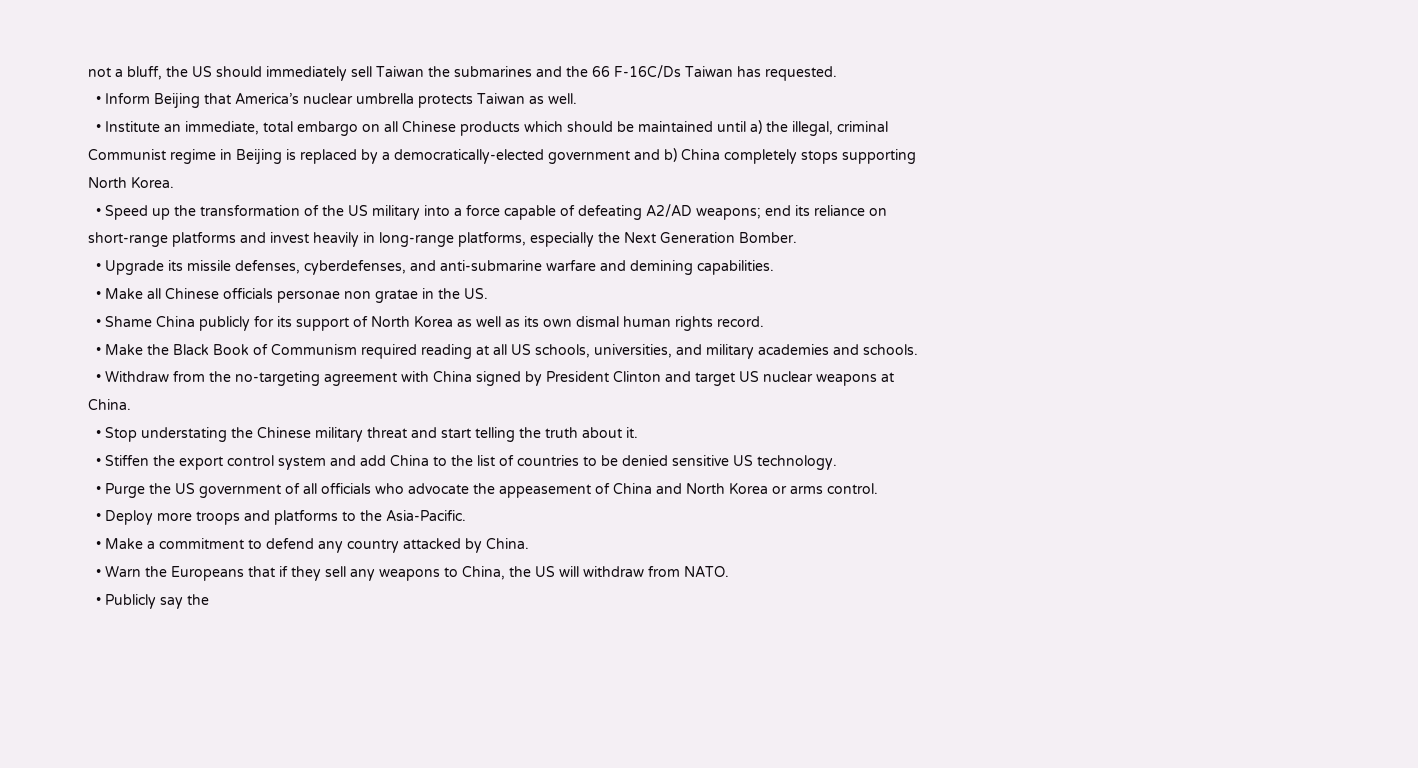not a bluff, the US should immediately sell Taiwan the submarines and the 66 F-16C/Ds Taiwan has requested.
  • Inform Beijing that America’s nuclear umbrella protects Taiwan as well.
  • Institute an immediate, total embargo on all Chinese products which should be maintained until a) the illegal, criminal Communist regime in Beijing is replaced by a democratically-elected government and b) China completely stops supporting North Korea.
  • Speed up the transformation of the US military into a force capable of defeating A2/AD weapons; end its reliance on short-range platforms and invest heavily in long-range platforms, especially the Next Generation Bomber.
  • Upgrade its missile defenses, cyberdefenses, and anti-submarine warfare and demining capabilities.
  • Make all Chinese officials personae non gratae in the US.
  • Shame China publicly for its support of North Korea as well as its own dismal human rights record.
  • Make the Black Book of Communism required reading at all US schools, universities, and military academies and schools.
  • Withdraw from the no-targeting agreement with China signed by President Clinton and target US nuclear weapons at China.
  • Stop understating the Chinese military threat and start telling the truth about it.
  • Stiffen the export control system and add China to the list of countries to be denied sensitive US technology.
  • Purge the US government of all officials who advocate the appeasement of China and North Korea or arms control.
  • Deploy more troops and platforms to the Asia-Pacific.
  • Make a commitment to defend any country attacked by China.
  • Warn the Europeans that if they sell any weapons to China, the US will withdraw from NATO.
  • Publicly say the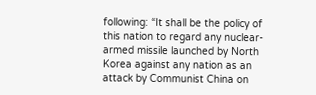following: “It shall be the policy of this nation to regard any nuclear-armed missile launched by North Korea against any nation as an attack by Communist China on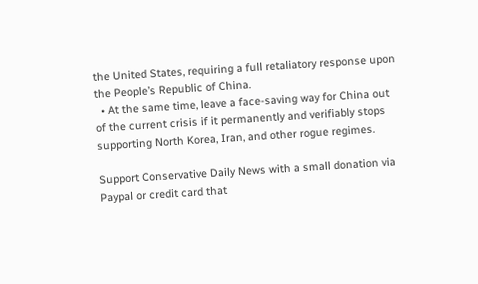the United States, requiring a full retaliatory response upon the People’s Republic of China.
  • At the same time, leave a face-saving way for China out of the current crisis if it permanently and verifiably stops supporting North Korea, Iran, and other rogue regimes.

Support Conservative Daily News with a small donation via Paypal or credit card that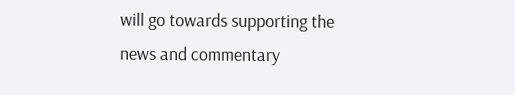will go towards supporting the news and commentary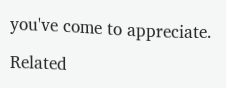you've come to appreciate.

Related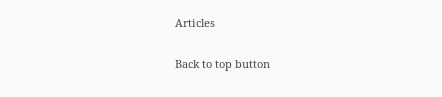Articles

Back to top button